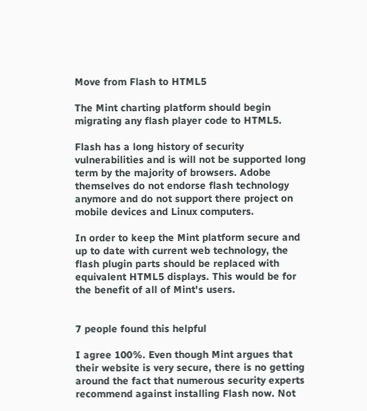Move from Flash to HTML5

The Mint charting platform should begin migrating any flash player code to HTML5.

Flash has a long history of security vulnerabilities and is will not be supported long term by the majority of browsers. Adobe themselves do not endorse flash technology anymore and do not support there project on mobile devices and Linux computers.

In order to keep the Mint platform secure and up to date with current web technology, the flash plugin parts should be replaced with equivalent HTML5 displays. This would be for the benefit of all of Mint's users.


7 people found this helpful

I agree 100%. Even though Mint argues that their website is very secure, there is no getting around the fact that numerous security experts recommend against installing Flash now. Not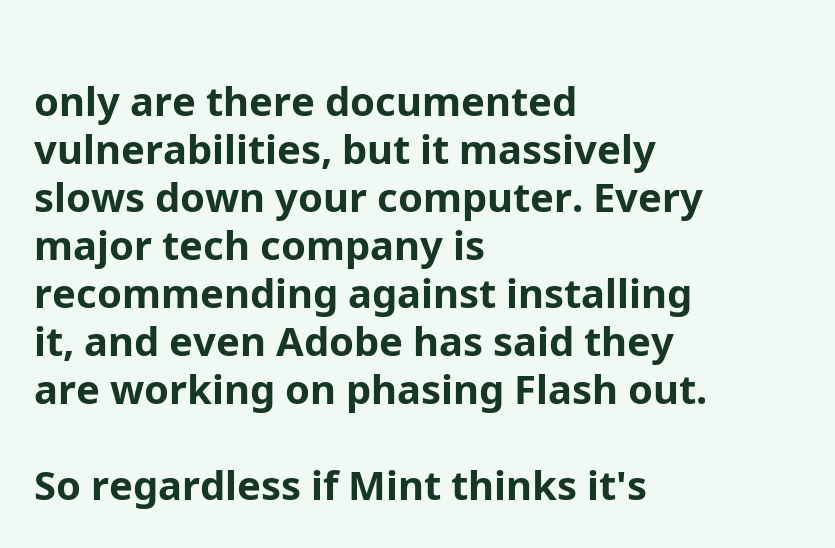only are there documented vulnerabilities, but it massively slows down your computer. Every major tech company is recommending against installing it, and even Adobe has said they are working on phasing Flash out.

So regardless if Mint thinks it's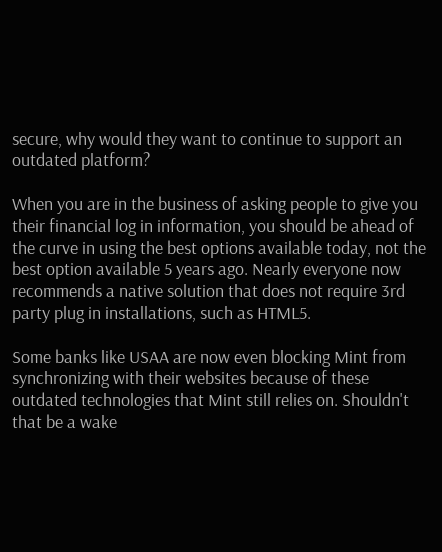secure, why would they want to continue to support an outdated platform?

When you are in the business of asking people to give you their financial log in information, you should be ahead of the curve in using the best options available today, not the best option available 5 years ago. Nearly everyone now recommends a native solution that does not require 3rd party plug in installations, such as HTML5.

Some banks like USAA are now even blocking Mint from synchronizing with their websites because of these outdated technologies that Mint still relies on. Shouldn't that be a wake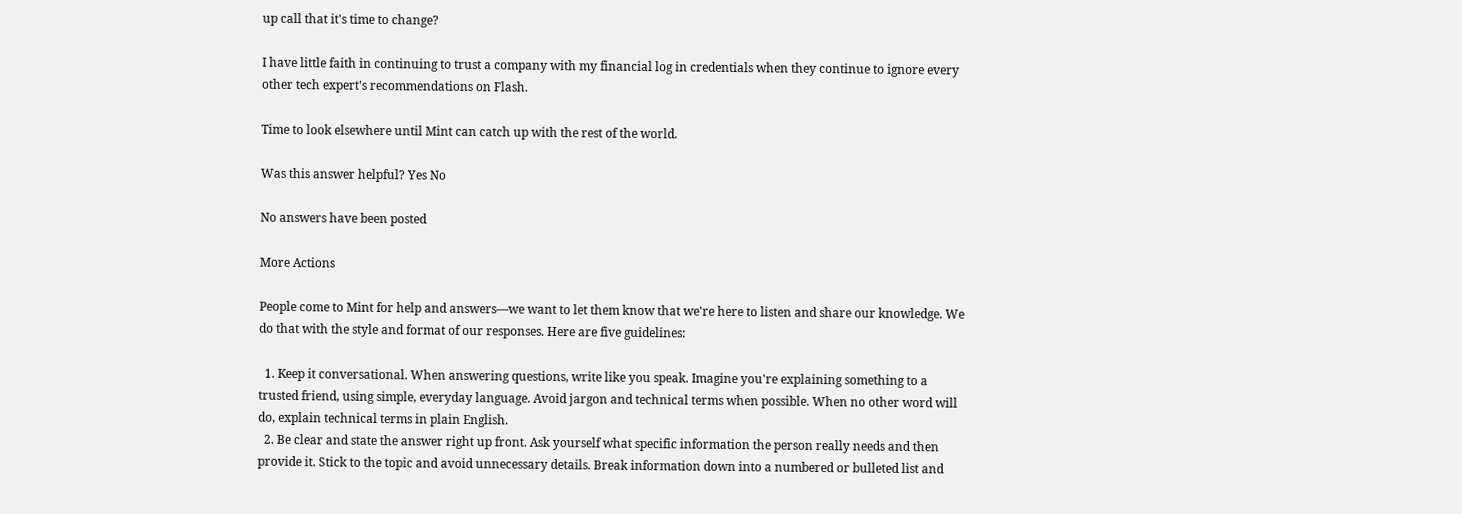up call that it's time to change?

I have little faith in continuing to trust a company with my financial log in credentials when they continue to ignore every other tech expert's recommendations on Flash.

Time to look elsewhere until Mint can catch up with the rest of the world.

Was this answer helpful? Yes No

No answers have been posted

More Actions

People come to Mint for help and answers—we want to let them know that we're here to listen and share our knowledge. We do that with the style and format of our responses. Here are five guidelines:

  1. Keep it conversational. When answering questions, write like you speak. Imagine you're explaining something to a trusted friend, using simple, everyday language. Avoid jargon and technical terms when possible. When no other word will do, explain technical terms in plain English.
  2. Be clear and state the answer right up front. Ask yourself what specific information the person really needs and then provide it. Stick to the topic and avoid unnecessary details. Break information down into a numbered or bulleted list and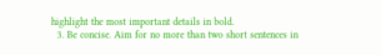highlight the most important details in bold.
  3. Be concise. Aim for no more than two short sentences in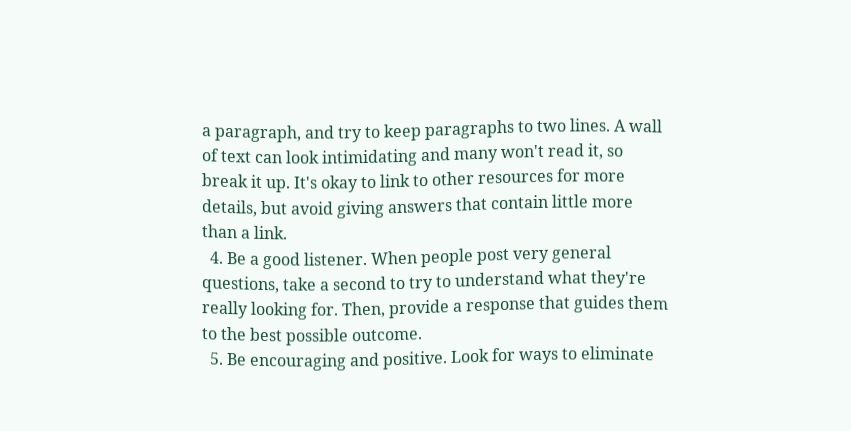a paragraph, and try to keep paragraphs to two lines. A wall of text can look intimidating and many won't read it, so break it up. It's okay to link to other resources for more details, but avoid giving answers that contain little more than a link.
  4. Be a good listener. When people post very general questions, take a second to try to understand what they're really looking for. Then, provide a response that guides them to the best possible outcome.
  5. Be encouraging and positive. Look for ways to eliminate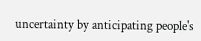uncertainty by anticipating people's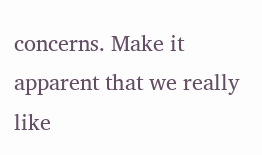concerns. Make it apparent that we really like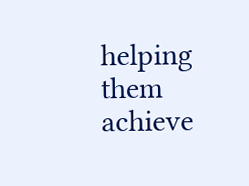helping them achieve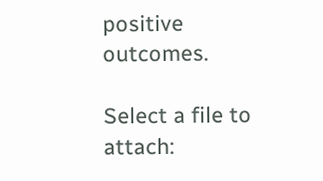positive outcomes.

Select a file to attach: